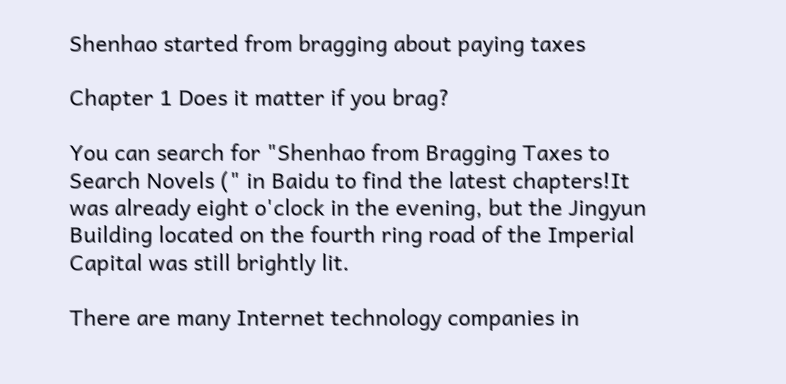Shenhao started from bragging about paying taxes

Chapter 1 Does it matter if you brag?

You can search for "Shenhao from Bragging Taxes to Search Novels (" in Baidu to find the latest chapters!It was already eight o'clock in the evening, but the Jingyun Building located on the fourth ring road of the Imperial Capital was still brightly lit.

There are many Internet technology companies in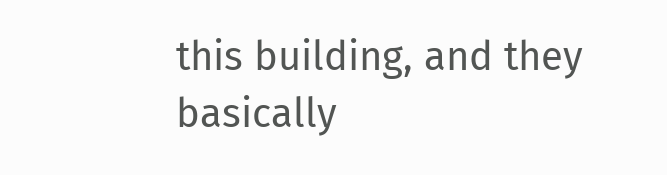this building, and they basically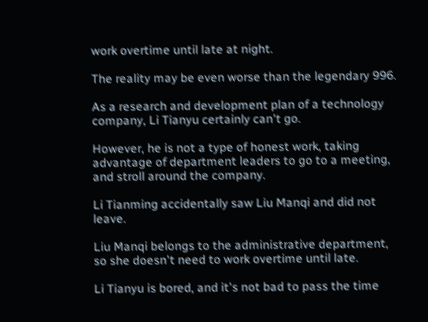work overtime until late at night.

The reality may be even worse than the legendary 996.

As a research and development plan of a technology company, Li Tianyu certainly can't go.

However, he is not a type of honest work, taking advantage of department leaders to go to a meeting, and stroll around the company.

Li Tianming accidentally saw Liu Manqi and did not leave.

Liu Manqi belongs to the administrative department, so she doesn't need to work overtime until late.

Li Tianyu is bored, and it's not bad to pass the time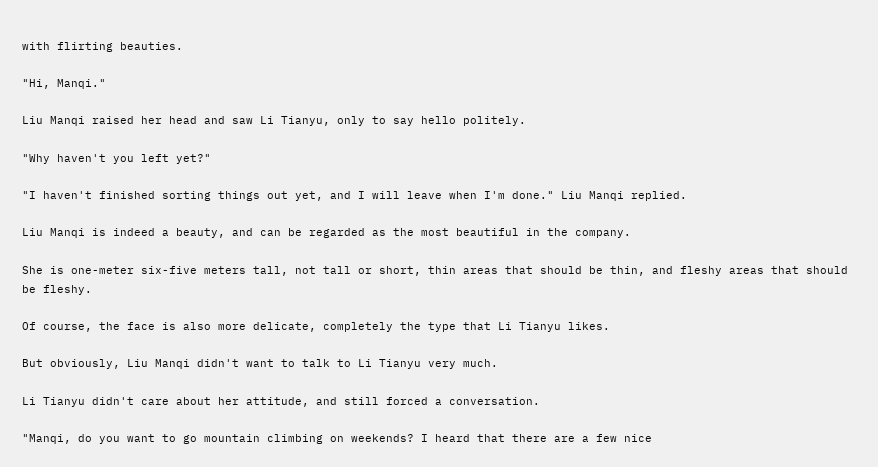with flirting beauties.

"Hi, Manqi."

Liu Manqi raised her head and saw Li Tianyu, only to say hello politely.

"Why haven't you left yet?"

"I haven't finished sorting things out yet, and I will leave when I'm done." Liu Manqi replied.

Liu Manqi is indeed a beauty, and can be regarded as the most beautiful in the company.

She is one-meter six-five meters tall, not tall or short, thin areas that should be thin, and fleshy areas that should be fleshy.

Of course, the face is also more delicate, completely the type that Li Tianyu likes.

But obviously, Liu Manqi didn't want to talk to Li Tianyu very much.

Li Tianyu didn't care about her attitude, and still forced a conversation.

"Manqi, do you want to go mountain climbing on weekends? I heard that there are a few nice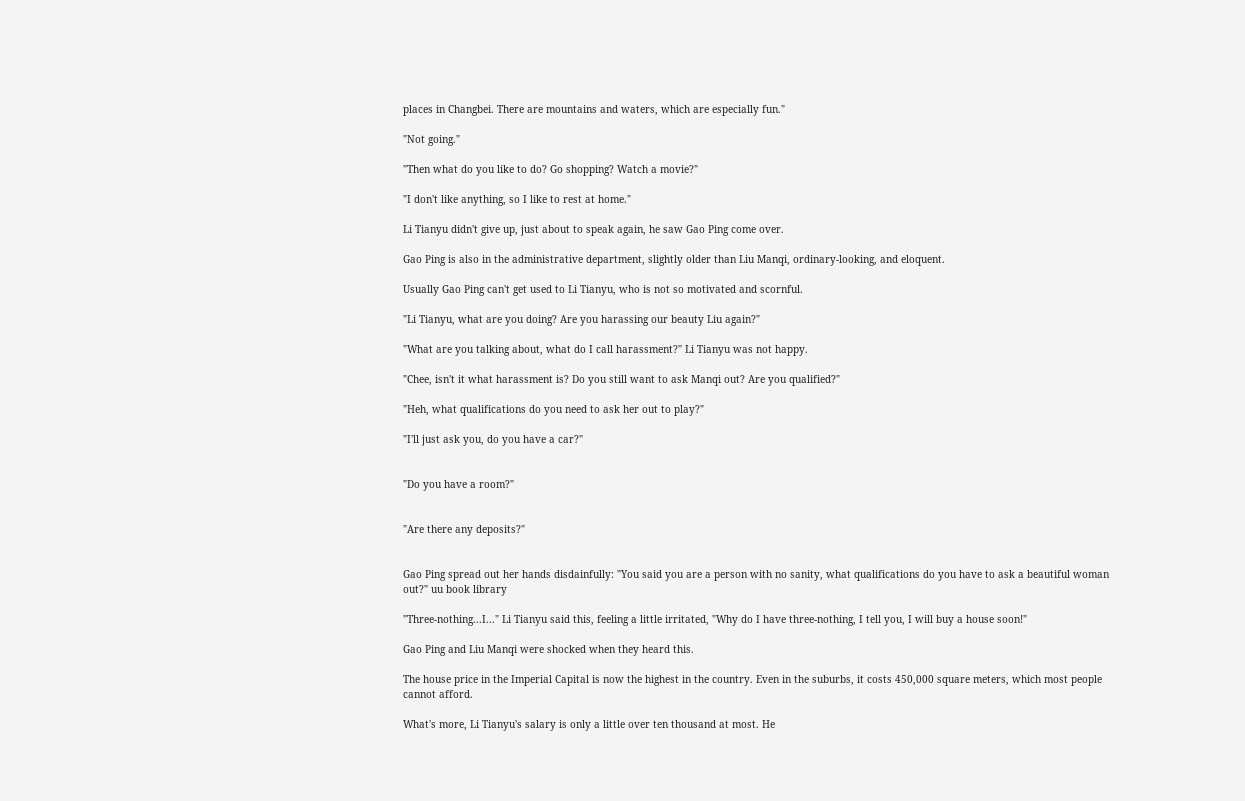places in Changbei. There are mountains and waters, which are especially fun."

"Not going."

"Then what do you like to do? Go shopping? Watch a movie?"

"I don't like anything, so I like to rest at home."

Li Tianyu didn't give up, just about to speak again, he saw Gao Ping come over.

Gao Ping is also in the administrative department, slightly older than Liu Manqi, ordinary-looking, and eloquent.

Usually Gao Ping can't get used to Li Tianyu, who is not so motivated and scornful.

"Li Tianyu, what are you doing? Are you harassing our beauty Liu again?"

"What are you talking about, what do I call harassment?" Li Tianyu was not happy.

"Chee, isn't it what harassment is? Do you still want to ask Manqi out? Are you qualified?"

"Heh, what qualifications do you need to ask her out to play?"

"I'll just ask you, do you have a car?"


"Do you have a room?"


"Are there any deposits?"


Gao Ping spread out her hands disdainfully: "You said you are a person with no sanity, what qualifications do you have to ask a beautiful woman out?" uu book library

"Three-nothing...I..." Li Tianyu said this, feeling a little irritated, "Why do I have three-nothing, I tell you, I will buy a house soon!"

Gao Ping and Liu Manqi were shocked when they heard this.

The house price in the Imperial Capital is now the highest in the country. Even in the suburbs, it costs 450,000 square meters, which most people cannot afford.

What's more, Li Tianyu's salary is only a little over ten thousand at most. He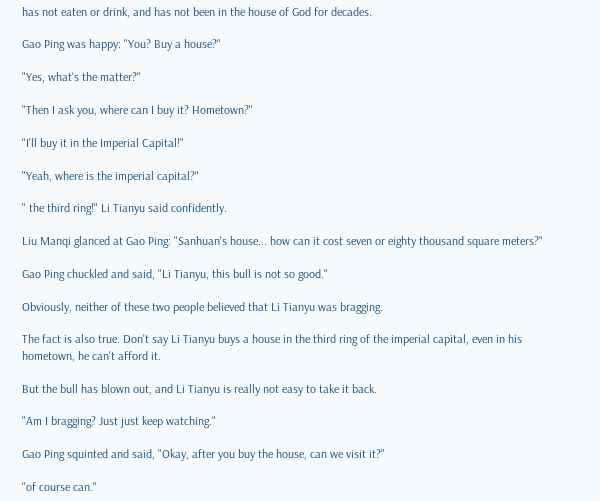has not eaten or drink, and has not been in the house of God for decades.

Gao Ping was happy: "You? Buy a house?"

"Yes, what's the matter?"

"Then I ask you, where can I buy it? Hometown?"

"I'll buy it in the Imperial Capital!"

"Yeah, where is the imperial capital?"

" the third ring!" Li Tianyu said confidently.

Liu Manqi glanced at Gao Ping: "Sanhuan's house... how can it cost seven or eighty thousand square meters?"

Gao Ping chuckled and said, "Li Tianyu, this bull is not so good."

Obviously, neither of these two people believed that Li Tianyu was bragging.

The fact is also true. Don't say Li Tianyu buys a house in the third ring of the imperial capital, even in his hometown, he can't afford it.

But the bull has blown out, and Li Tianyu is really not easy to take it back.

"Am I bragging? Just just keep watching."

Gao Ping squinted and said, "Okay, after you buy the house, can we visit it?"

"of course can."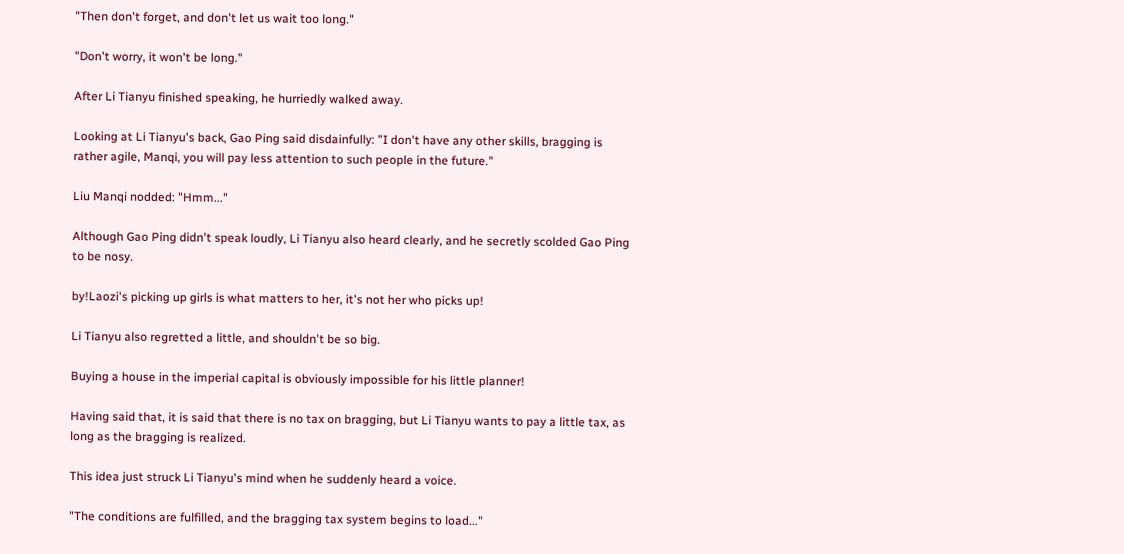"Then don't forget, and don't let us wait too long."

"Don't worry, it won't be long."

After Li Tianyu finished speaking, he hurriedly walked away.

Looking at Li Tianyu's back, Gao Ping said disdainfully: "I don't have any other skills, bragging is rather agile, Manqi, you will pay less attention to such people in the future."

Liu Manqi nodded: "Hmm..."

Although Gao Ping didn't speak loudly, Li Tianyu also heard clearly, and he secretly scolded Gao Ping to be nosy.

by!Laozi's picking up girls is what matters to her, it's not her who picks up!

Li Tianyu also regretted a little, and shouldn't be so big.

Buying a house in the imperial capital is obviously impossible for his little planner!

Having said that, it is said that there is no tax on bragging, but Li Tianyu wants to pay a little tax, as long as the bragging is realized.

This idea just struck Li Tianyu's mind when he suddenly heard a voice.

"The conditions are fulfilled, and the bragging tax system begins to load..."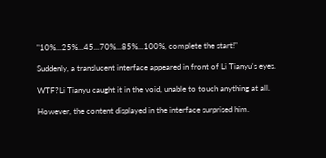"10%...25%...45...70%...85%...100%, complete the start!"

Suddenly, a translucent interface appeared in front of Li Tianyu's eyes.

WTF?Li Tianyu caught it in the void, unable to touch anything at all.

However, the content displayed in the interface surprised him.